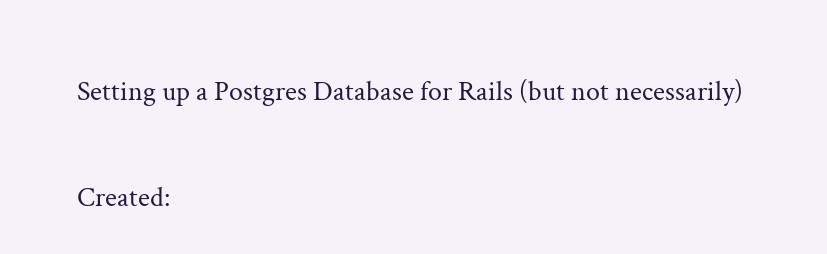Setting up a Postgres Database for Rails (but not necessarily)

Created: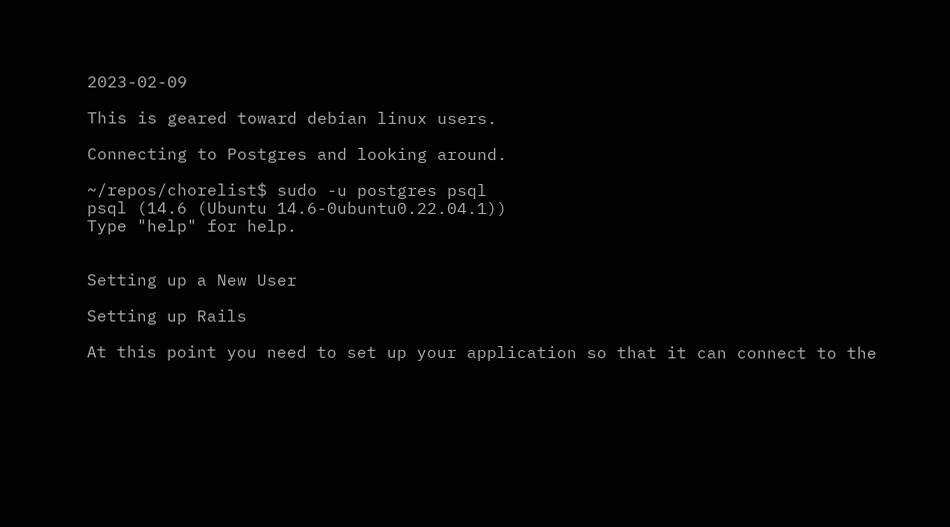2023-02-09

This is geared toward debian linux users.

Connecting to Postgres and looking around.

~/repos/chorelist$ sudo -u postgres psql
psql (14.6 (Ubuntu 14.6-0ubuntu0.22.04.1))
Type "help" for help.


Setting up a New User

Setting up Rails

At this point you need to set up your application so that it can connect to the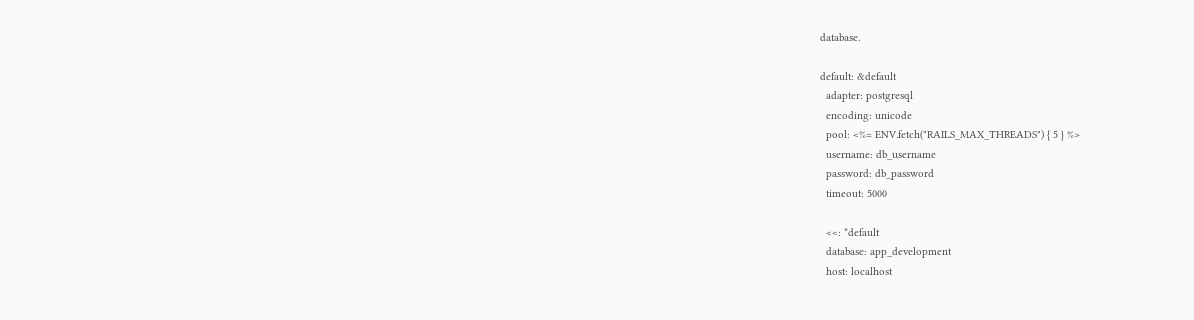database.

default: &default
  adapter: postgresql
  encoding: unicode
  pool: <%= ENV.fetch("RAILS_MAX_THREADS") { 5 } %>
  username: db_username
  password: db_password
  timeout: 5000

  <<: *default
  database: app_development
  host: localhost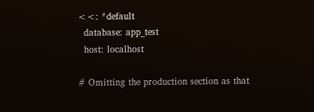<<: *default
  database: app_test
  host: localhost

# Omitting the production section as that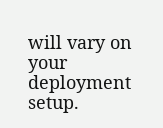will vary on your deployment setup.